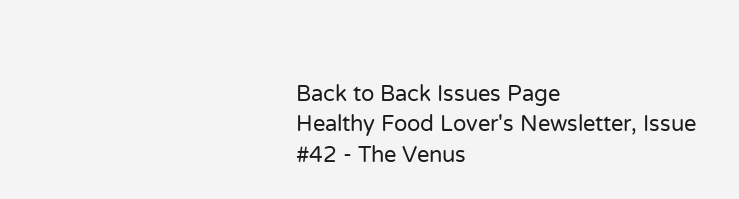Back to Back Issues Page
Healthy Food Lover's Newsletter, Issue #42 - The Venus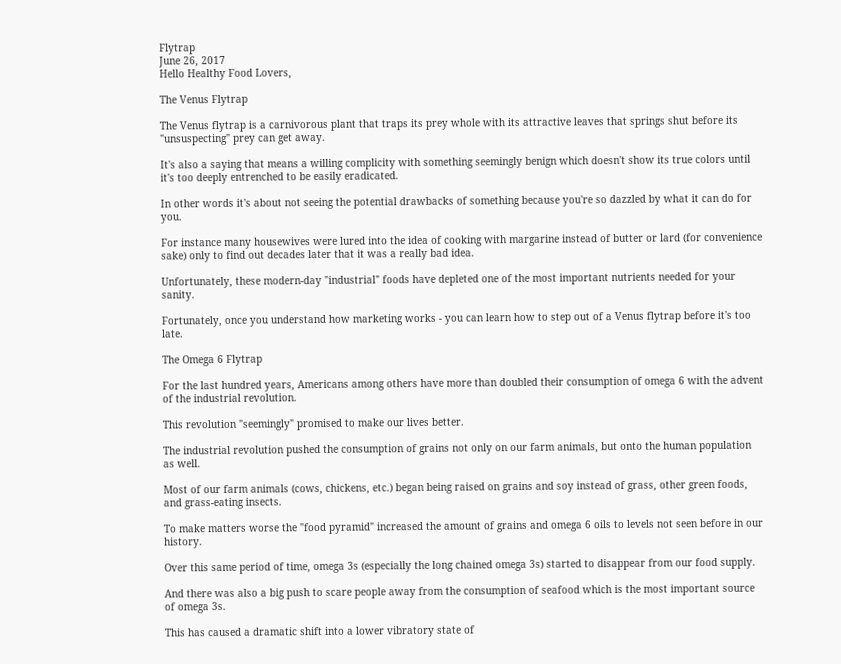Flytrap
June 26, 2017
Hello Healthy Food Lovers,

The Venus Flytrap

The Venus flytrap is a carnivorous plant that traps its prey whole with its attractive leaves that springs shut before its "unsuspecting" prey can get away.

It's also a saying that means a willing complicity with something seemingly benign which doesn't show its true colors until it's too deeply entrenched to be easily eradicated.

In other words it's about not seeing the potential drawbacks of something because you're so dazzled by what it can do for you.

For instance many housewives were lured into the idea of cooking with margarine instead of butter or lard (for convenience sake) only to find out decades later that it was a really bad idea.

Unfortunately, these modern-day "industrial" foods have depleted one of the most important nutrients needed for your sanity.

Fortunately, once you understand how marketing works - you can learn how to step out of a Venus flytrap before it's too late.

The Omega 6 Flytrap

For the last hundred years, Americans among others have more than doubled their consumption of omega 6 with the advent of the industrial revolution.

This revolution "seemingly" promised to make our lives better.

The industrial revolution pushed the consumption of grains not only on our farm animals, but onto the human population as well.

Most of our farm animals (cows, chickens, etc.) began being raised on grains and soy instead of grass, other green foods, and grass-eating insects.

To make matters worse the "food pyramid" increased the amount of grains and omega 6 oils to levels not seen before in our history.

Over this same period of time, omega 3s (especially the long chained omega 3s) started to disappear from our food supply.

And there was also a big push to scare people away from the consumption of seafood which is the most important source of omega 3s.

This has caused a dramatic shift into a lower vibratory state of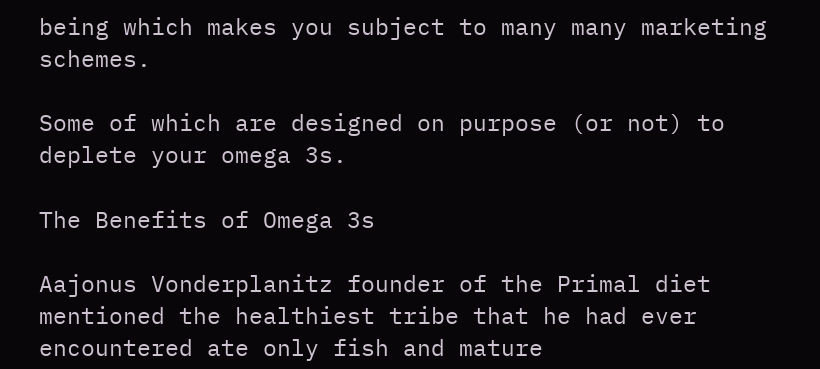being which makes you subject to many many marketing schemes.

Some of which are designed on purpose (or not) to deplete your omega 3s.

The Benefits of Omega 3s

Aajonus Vonderplanitz founder of the Primal diet mentioned the healthiest tribe that he had ever encountered ate only fish and mature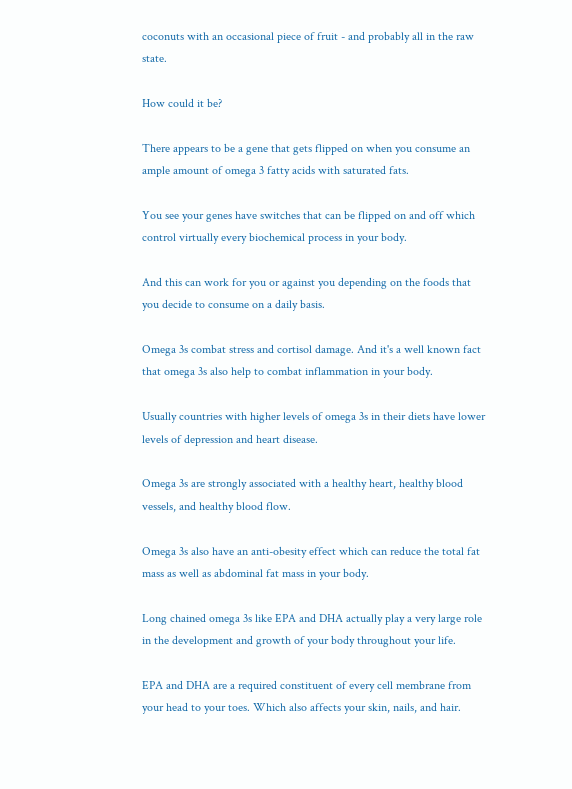coconuts with an occasional piece of fruit - and probably all in the raw state.

How could it be?

There appears to be a gene that gets flipped on when you consume an ample amount of omega 3 fatty acids with saturated fats.

You see your genes have switches that can be flipped on and off which control virtually every biochemical process in your body.

And this can work for you or against you depending on the foods that you decide to consume on a daily basis.

Omega 3s combat stress and cortisol damage. And it's a well known fact that omega 3s also help to combat inflammation in your body.

Usually countries with higher levels of omega 3s in their diets have lower levels of depression and heart disease.

Omega 3s are strongly associated with a healthy heart, healthy blood vessels, and healthy blood flow.

Omega 3s also have an anti-obesity effect which can reduce the total fat mass as well as abdominal fat mass in your body.

Long chained omega 3s like EPA and DHA actually play a very large role in the development and growth of your body throughout your life.

EPA and DHA are a required constituent of every cell membrane from your head to your toes. Which also affects your skin, nails, and hair.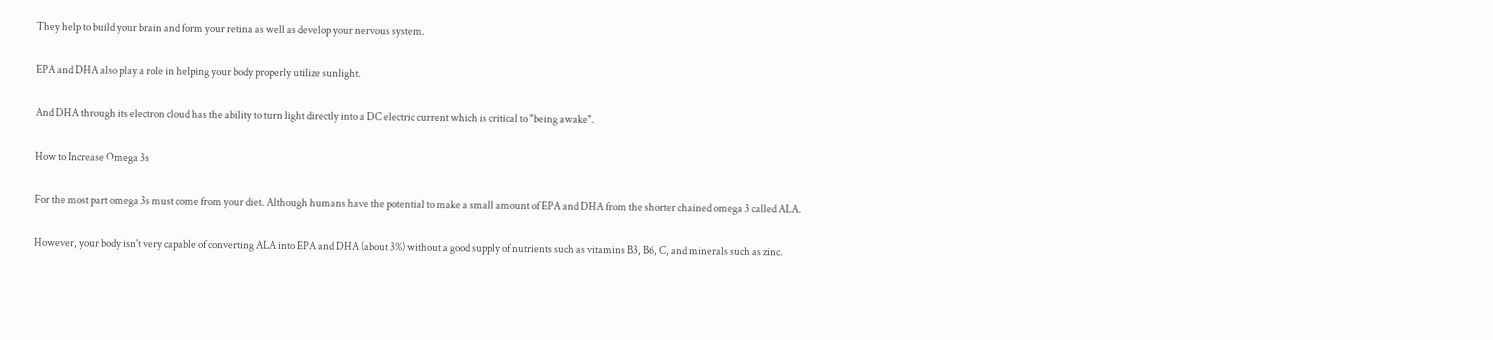They help to build your brain and form your retina as well as develop your nervous system.

EPA and DHA also play a role in helping your body properly utilize sunlight.

And DHA through its electron cloud has the ability to turn light directly into a DC electric current which is critical to "being awake".

How to Increase Omega 3s

For the most part omega 3s must come from your diet. Although humans have the potential to make a small amount of EPA and DHA from the shorter chained omega 3 called ALA.

However, your body isn't very capable of converting ALA into EPA and DHA (about 3%) without a good supply of nutrients such as vitamins B3, B6, C, and minerals such as zinc.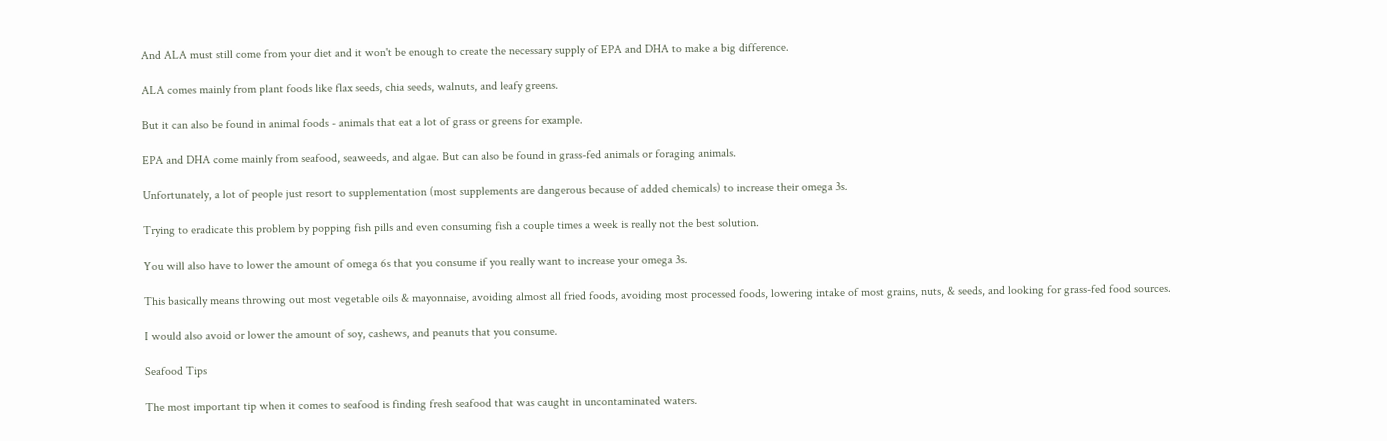And ALA must still come from your diet and it won't be enough to create the necessary supply of EPA and DHA to make a big difference.

ALA comes mainly from plant foods like flax seeds, chia seeds, walnuts, and leafy greens.

But it can also be found in animal foods - animals that eat a lot of grass or greens for example.

EPA and DHA come mainly from seafood, seaweeds, and algae. But can also be found in grass-fed animals or foraging animals.

Unfortunately, a lot of people just resort to supplementation (most supplements are dangerous because of added chemicals) to increase their omega 3s.

Trying to eradicate this problem by popping fish pills and even consuming fish a couple times a week is really not the best solution.

You will also have to lower the amount of omega 6s that you consume if you really want to increase your omega 3s.

This basically means throwing out most vegetable oils & mayonnaise, avoiding almost all fried foods, avoiding most processed foods, lowering intake of most grains, nuts, & seeds, and looking for grass-fed food sources.

I would also avoid or lower the amount of soy, cashews, and peanuts that you consume.

Seafood Tips

The most important tip when it comes to seafood is finding fresh seafood that was caught in uncontaminated waters.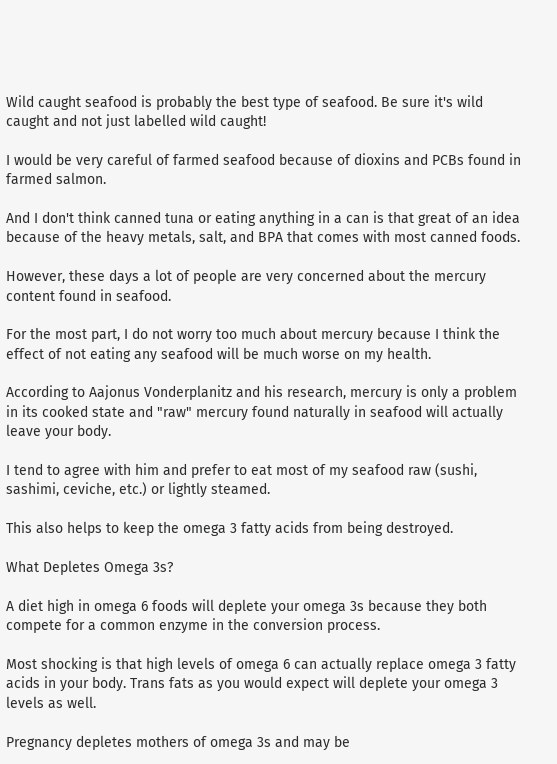Wild caught seafood is probably the best type of seafood. Be sure it's wild caught and not just labelled wild caught!

I would be very careful of farmed seafood because of dioxins and PCBs found in farmed salmon.

And I don't think canned tuna or eating anything in a can is that great of an idea because of the heavy metals, salt, and BPA that comes with most canned foods.

However, these days a lot of people are very concerned about the mercury content found in seafood.

For the most part, I do not worry too much about mercury because I think the effect of not eating any seafood will be much worse on my health.

According to Aajonus Vonderplanitz and his research, mercury is only a problem in its cooked state and "raw" mercury found naturally in seafood will actually leave your body.

I tend to agree with him and prefer to eat most of my seafood raw (sushi, sashimi, ceviche, etc.) or lightly steamed.

This also helps to keep the omega 3 fatty acids from being destroyed.

What Depletes Omega 3s?

A diet high in omega 6 foods will deplete your omega 3s because they both compete for a common enzyme in the conversion process.

Most shocking is that high levels of omega 6 can actually replace omega 3 fatty acids in your body. Trans fats as you would expect will deplete your omega 3 levels as well.

Pregnancy depletes mothers of omega 3s and may be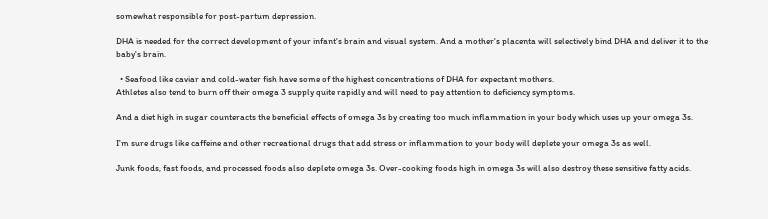somewhat responsible for post-partum depression.

DHA is needed for the correct development of your infant's brain and visual system. And a mother's placenta will selectively bind DHA and deliver it to the baby's brain.

  • Seafood like caviar and cold-water fish have some of the highest concentrations of DHA for expectant mothers.
Athletes also tend to burn off their omega 3 supply quite rapidly and will need to pay attention to deficiency symptoms.

And a diet high in sugar counteracts the beneficial effects of omega 3s by creating too much inflammation in your body which uses up your omega 3s.

I'm sure drugs like caffeine and other recreational drugs that add stress or inflammation to your body will deplete your omega 3s as well.

Junk foods, fast foods, and processed foods also deplete omega 3s. Over-cooking foods high in omega 3s will also destroy these sensitive fatty acids.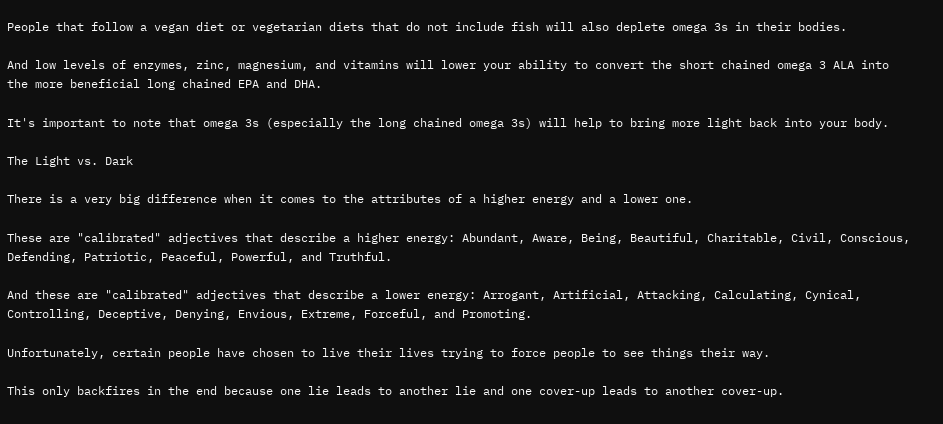People that follow a vegan diet or vegetarian diets that do not include fish will also deplete omega 3s in their bodies.

And low levels of enzymes, zinc, magnesium, and vitamins will lower your ability to convert the short chained omega 3 ALA into the more beneficial long chained EPA and DHA.

It's important to note that omega 3s (especially the long chained omega 3s) will help to bring more light back into your body.

The Light vs. Dark

There is a very big difference when it comes to the attributes of a higher energy and a lower one.

These are "calibrated" adjectives that describe a higher energy: Abundant, Aware, Being, Beautiful, Charitable, Civil, Conscious, Defending, Patriotic, Peaceful, Powerful, and Truthful.

And these are "calibrated" adjectives that describe a lower energy: Arrogant, Artificial, Attacking, Calculating, Cynical, Controlling, Deceptive, Denying, Envious, Extreme, Forceful, and Promoting.

Unfortunately, certain people have chosen to live their lives trying to force people to see things their way.

This only backfires in the end because one lie leads to another lie and one cover-up leads to another cover-up.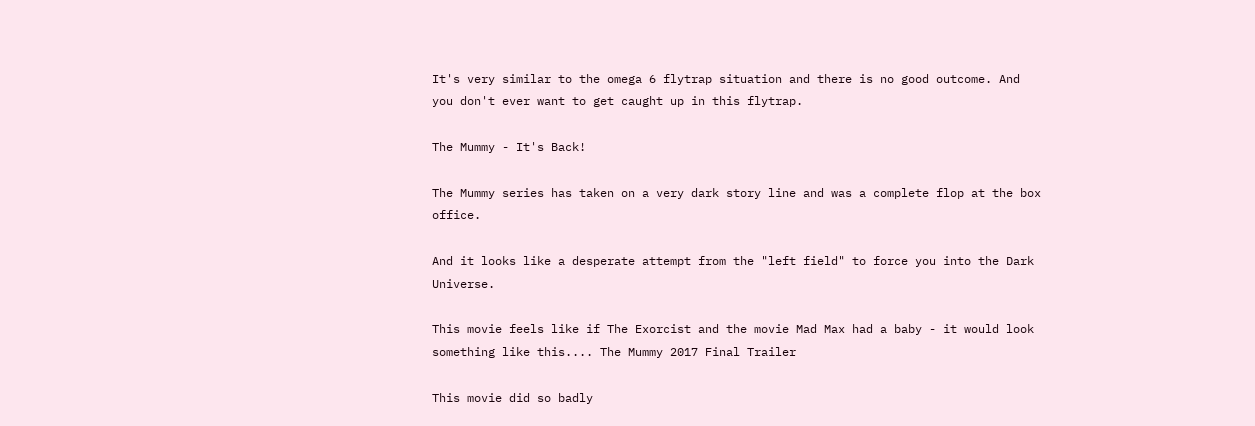It's very similar to the omega 6 flytrap situation and there is no good outcome. And you don't ever want to get caught up in this flytrap.

The Mummy - It's Back!

The Mummy series has taken on a very dark story line and was a complete flop at the box office.

And it looks like a desperate attempt from the "left field" to force you into the Dark Universe.

This movie feels like if The Exorcist and the movie Mad Max had a baby - it would look something like this.... The Mummy 2017 Final Trailer

This movie did so badly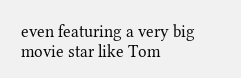even featuring a very big movie star like Tom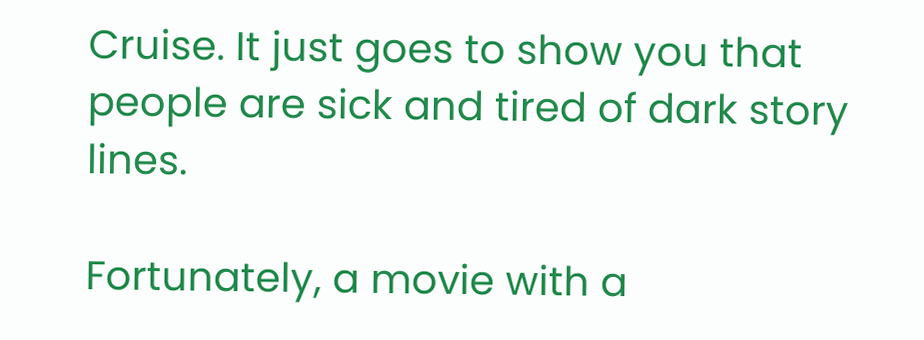Cruise. It just goes to show you that people are sick and tired of dark story lines.

Fortunately, a movie with a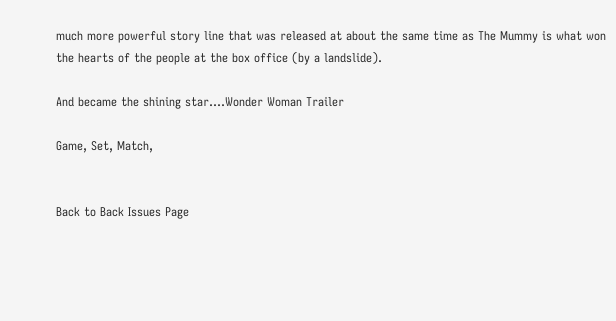much more powerful story line that was released at about the same time as The Mummy is what won the hearts of the people at the box office (by a landslide).

And became the shining star....Wonder Woman Trailer

Game, Set, Match,


Back to Back Issues Page